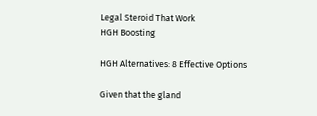Legal Steroid That Work
HGH Boosting

HGH Alternatives: 8 Effective Options

Given that the gland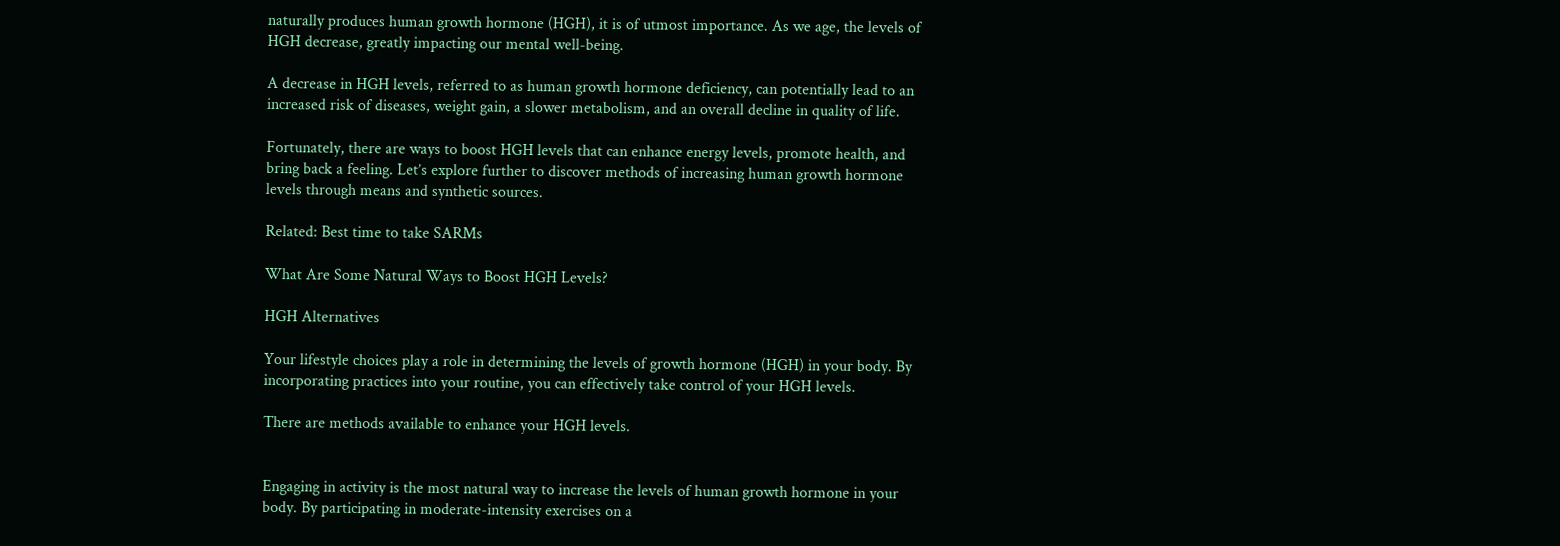naturally produces human growth hormone (HGH), it is of utmost importance. As we age, the levels of HGH decrease, greatly impacting our mental well-being.

A decrease in HGH levels, referred to as human growth hormone deficiency, can potentially lead to an increased risk of diseases, weight gain, a slower metabolism, and an overall decline in quality of life.

Fortunately, there are ways to boost HGH levels that can enhance energy levels, promote health, and bring back a feeling. Let’s explore further to discover methods of increasing human growth hormone levels through means and synthetic sources.

Related: Best time to take SARMs

What Are Some Natural Ways to Boost HGH Levels?

HGH Alternatives

Your lifestyle choices play a role in determining the levels of growth hormone (HGH) in your body. By incorporating practices into your routine, you can effectively take control of your HGH levels.

There are methods available to enhance your HGH levels.


Engaging in activity is the most natural way to increase the levels of human growth hormone in your body. By participating in moderate-intensity exercises on a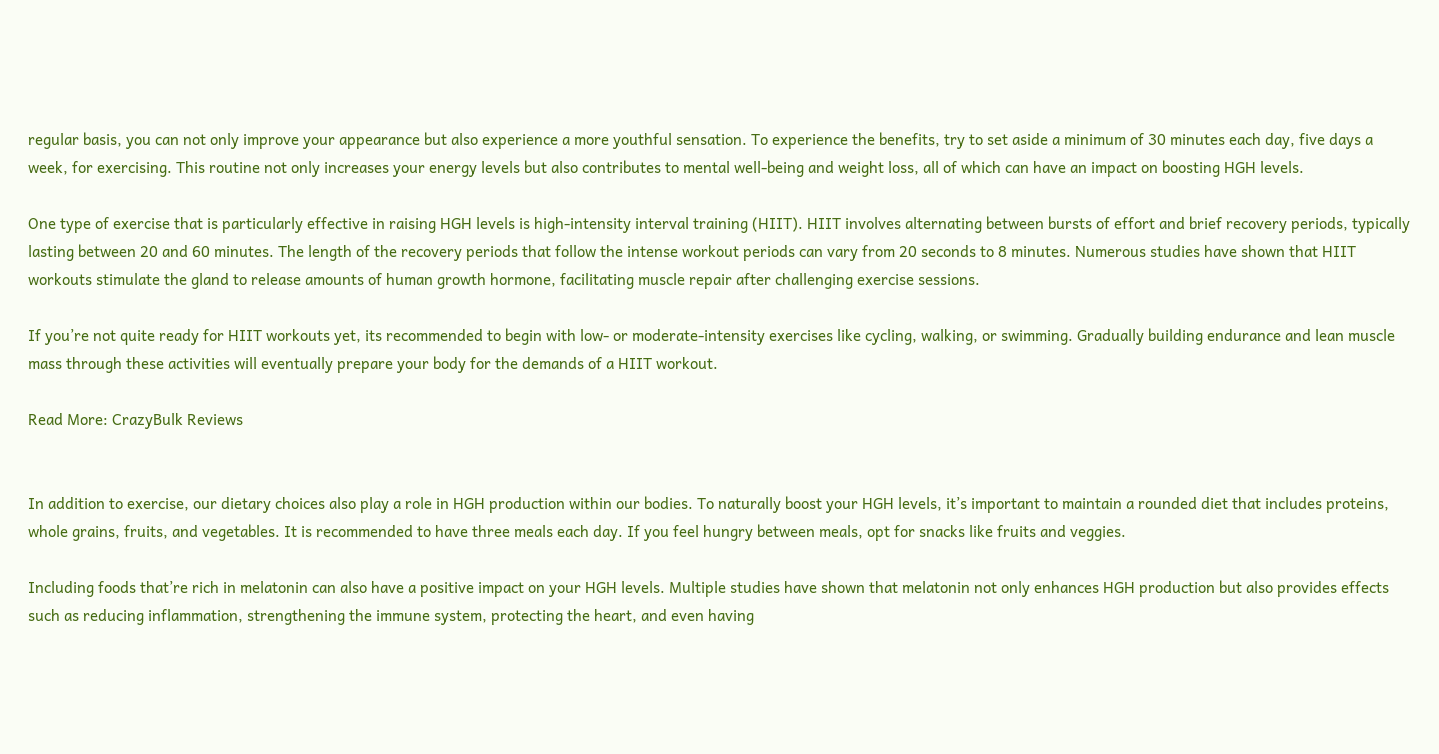regular basis, you can not only improve your appearance but also experience a more youthful sensation. To experience the benefits, try to set aside a minimum of 30 minutes each day, five days a week, for exercising. This routine not only increases your energy levels but also contributes to mental well-being and weight loss, all of which can have an impact on boosting HGH levels.

One type of exercise that is particularly effective in raising HGH levels is high-intensity interval training (HIIT). HIIT involves alternating between bursts of effort and brief recovery periods, typically lasting between 20 and 60 minutes. The length of the recovery periods that follow the intense workout periods can vary from 20 seconds to 8 minutes. Numerous studies have shown that HIIT workouts stimulate the gland to release amounts of human growth hormone, facilitating muscle repair after challenging exercise sessions.

If you’re not quite ready for HIIT workouts yet, its recommended to begin with low- or moderate-intensity exercises like cycling, walking, or swimming. Gradually building endurance and lean muscle mass through these activities will eventually prepare your body for the demands of a HIIT workout.

Read More: CrazyBulk Reviews


In addition to exercise, our dietary choices also play a role in HGH production within our bodies. To naturally boost your HGH levels, it’s important to maintain a rounded diet that includes proteins, whole grains, fruits, and vegetables. It is recommended to have three meals each day. If you feel hungry between meals, opt for snacks like fruits and veggies.

Including foods that’re rich in melatonin can also have a positive impact on your HGH levels. Multiple studies have shown that melatonin not only enhances HGH production but also provides effects such as reducing inflammation, strengthening the immune system, protecting the heart, and even having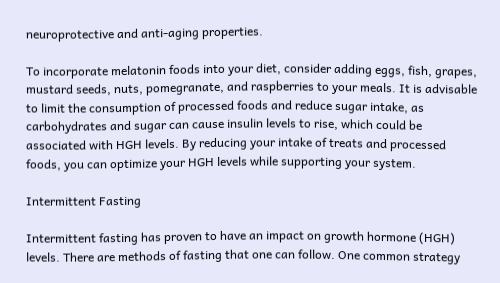neuroprotective and anti-aging properties.

To incorporate melatonin foods into your diet, consider adding eggs, fish, grapes, mustard seeds, nuts, pomegranate, and raspberries to your meals. It is advisable to limit the consumption of processed foods and reduce sugar intake, as carbohydrates and sugar can cause insulin levels to rise, which could be associated with HGH levels. By reducing your intake of treats and processed foods, you can optimize your HGH levels while supporting your system.

Intermittent Fasting

Intermittent fasting has proven to have an impact on growth hormone (HGH) levels. There are methods of fasting that one can follow. One common strategy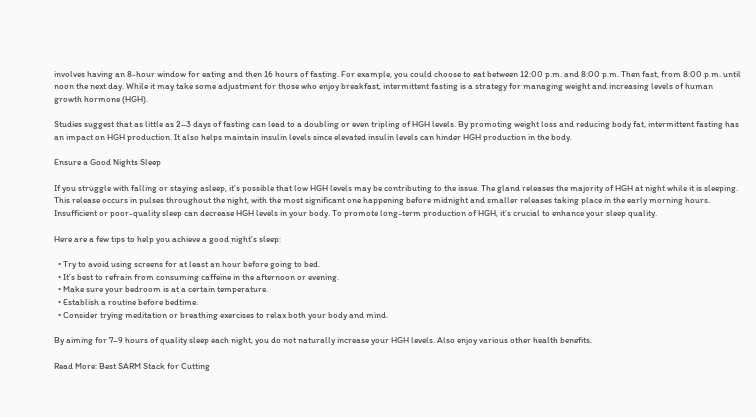involves having an 8-hour window for eating and then 16 hours of fasting. For example, you could choose to eat between 12:00 p.m. and 8:00 p.m. Then fast, from 8:00 p.m. until noon the next day. While it may take some adjustment for those who enjoy breakfast, intermittent fasting is a strategy for managing weight and increasing levels of human growth hormone (HGH).

Studies suggest that as little as 2–3 days of fasting can lead to a doubling or even tripling of HGH levels. By promoting weight loss and reducing body fat, intermittent fasting has an impact on HGH production. It also helps maintain insulin levels since elevated insulin levels can hinder HGH production in the body.

Ensure a Good Nights Sleep

If you struggle with falling or staying asleep, it’s possible that low HGH levels may be contributing to the issue. The gland releases the majority of HGH at night while it is sleeping. This release occurs in pulses throughout the night, with the most significant one happening before midnight and smaller releases taking place in the early morning hours. Insufficient or poor-quality sleep can decrease HGH levels in your body. To promote long-term production of HGH, it’s crucial to enhance your sleep quality.

Here are a few tips to help you achieve a good night’s sleep:

  • Try to avoid using screens for at least an hour before going to bed.
  • It’s best to refrain from consuming caffeine in the afternoon or evening.
  • Make sure your bedroom is at a certain temperature.
  • Establish a routine before bedtime.
  • Consider trying meditation or breathing exercises to relax both your body and mind.

By aiming for 7–9 hours of quality sleep each night, you do not naturally increase your HGH levels. Also enjoy various other health benefits.

Read More: Best SARM Stack for Cutting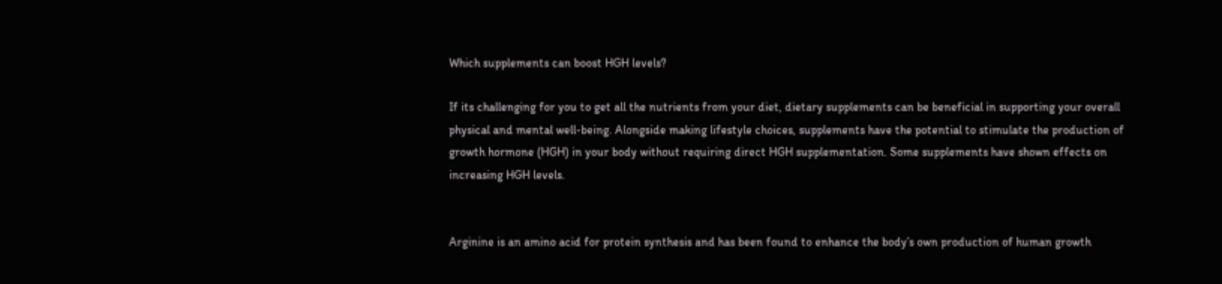Which supplements can boost HGH levels?

If its challenging for you to get all the nutrients from your diet, dietary supplements can be beneficial in supporting your overall physical and mental well-being. Alongside making lifestyle choices, supplements have the potential to stimulate the production of growth hormone (HGH) in your body without requiring direct HGH supplementation. Some supplements have shown effects on increasing HGH levels.


Arginine is an amino acid for protein synthesis and has been found to enhance the body’s own production of human growth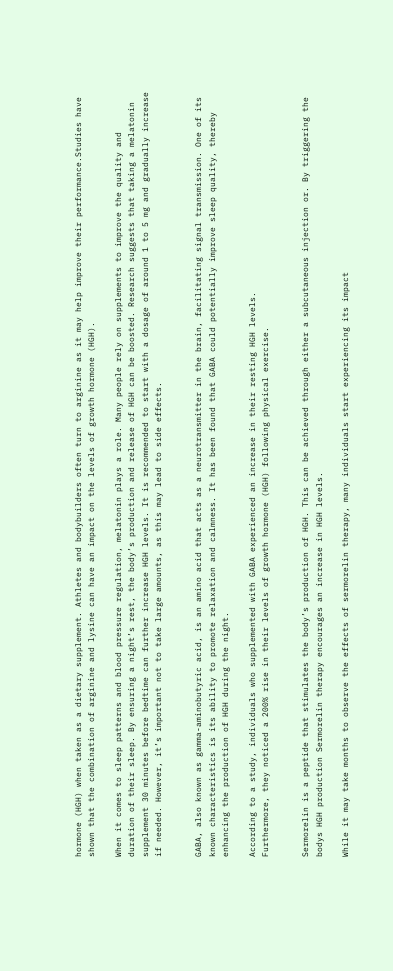hormone (HGH) when taken as a dietary supplement. Athletes and bodybuilders often turn to arginine as it may help improve their performance.Studies have shown that the combination of arginine and lysine can have an impact on the levels of growth hormone (HGH).

When it comes to sleep patterns and blood pressure regulation, melatonin plays a role. Many people rely on supplements to improve the quality and duration of their sleep. By ensuring a night’s rest, the body’s production and release of HGH can be boosted. Research suggests that taking a melatonin supplement 30 minutes before bedtime can further increase HGH levels. It is recommended to start with a dosage of around 1 to 5 mg and gradually increase if needed. However, it’s important not to take large amounts, as this may lead to side effects.


GABA, also known as gamma-aminobutyric acid, is an amino acid that acts as a neurotransmitter in the brain, facilitating signal transmission. One of its known characteristics is its ability to promote relaxation and calmness. It has been found that GABA could potentially improve sleep quality, thereby enhancing the production of HGH during the night.

According to a study, individuals who supplemented with GABA experienced an increase in their resting HGH levels.
Furthermore, they noticed a 200% rise in their levels of growth hormone (HGH) following physical exercise.


Sermorelin is a peptide that stimulates the body’s production of HGH. This can be achieved through either a subcutaneous injection or. By triggering the bodys HGH production Sermorelin therapy encourages an increase in HGH levels.

While it may take months to observe the effects of sermorelin therapy, many individuals start experiencing its impact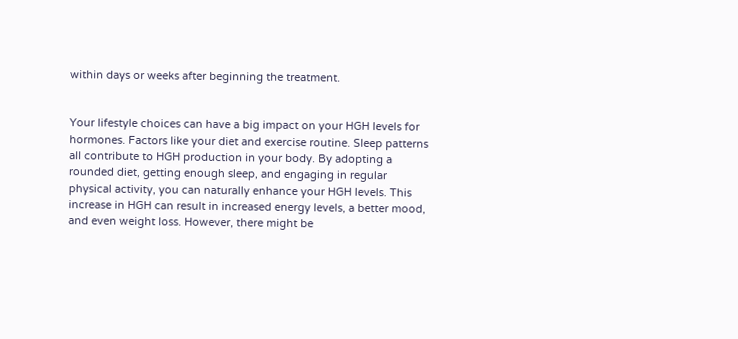within days or weeks after beginning the treatment.


Your lifestyle choices can have a big impact on your HGH levels for hormones. Factors like your diet and exercise routine. Sleep patterns all contribute to HGH production in your body. By adopting a rounded diet, getting enough sleep, and engaging in regular physical activity, you can naturally enhance your HGH levels. This increase in HGH can result in increased energy levels, a better mood, and even weight loss. However, there might be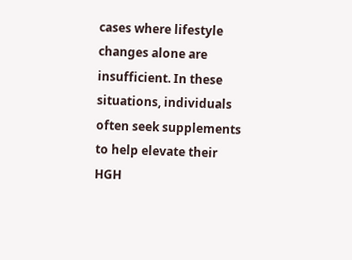cases where lifestyle changes alone are insufficient. In these situations, individuals often seek supplements to help elevate their HGH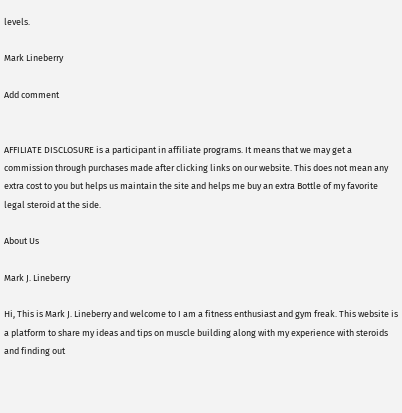levels.

Mark Lineberry

Add comment


AFFILIATE DISCLOSURE is a participant in affiliate programs. It means that we may get a commission through purchases made after clicking links on our website. This does not mean any extra cost to you but helps us maintain the site and helps me buy an extra Bottle of my favorite legal steroid at the side.

About Us

Mark J. Lineberry

Hi, This is Mark J. Lineberry and welcome to I am a fitness enthusiast and gym freak. This website is a platform to share my ideas and tips on muscle building along with my experience with steroids and finding out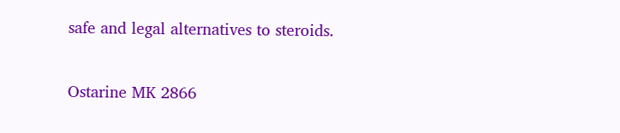safe and legal alternatives to steroids.

Ostarine MK 2866